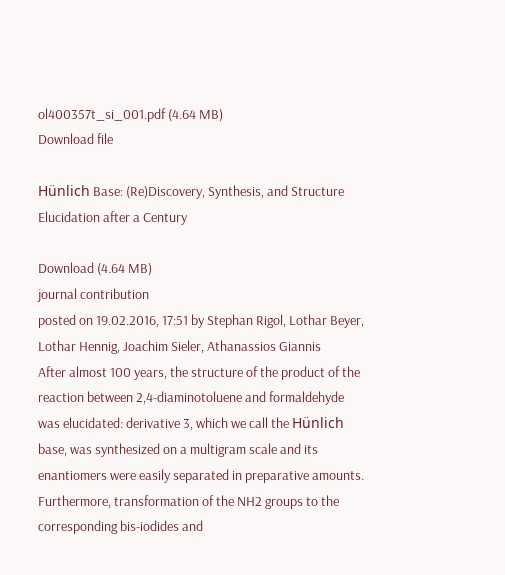ol400357t_si_001.pdf (4.64 MB)
Download file

Hünlich Base: (Re)Discovery, Synthesis, and Structure Elucidation after a Century

Download (4.64 MB)
journal contribution
posted on 19.02.2016, 17:51 by Stephan Rigol, Lothar Beyer, Lothar Hennig, Joachim Sieler, Athanassios Giannis
After almost 100 years, the structure of the product of the reaction between 2,4-diaminotoluene and formaldehyde was elucidated: derivative 3, which we call the Hünlich base, was synthesized on a multigram scale and its enantiomers were easily separated in preparative amounts. Furthermore, transformation of the NH2 groups to the corresponding bis-iodides and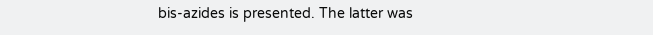bis-azides is presented. The latter was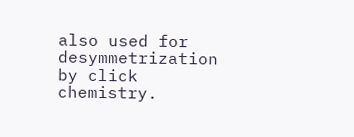also used for desymmetrization by click chemistry.